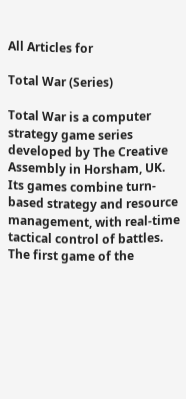All Articles for

Total War (Series)

Total War is a computer strategy game series developed by The Creative Assembly in Horsham, UK. Its games combine turn-based strategy and resource management, with real-time tactical control of battles. The first game of the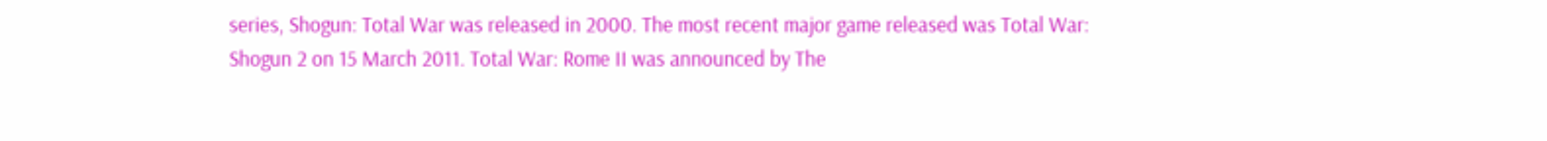series, Shogun: Total War was released in 2000. The most recent major game released was Total War: Shogun 2 on 15 March 2011. Total War: Rome II was announced by The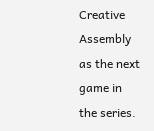Creative Assembly as the next game in the series.